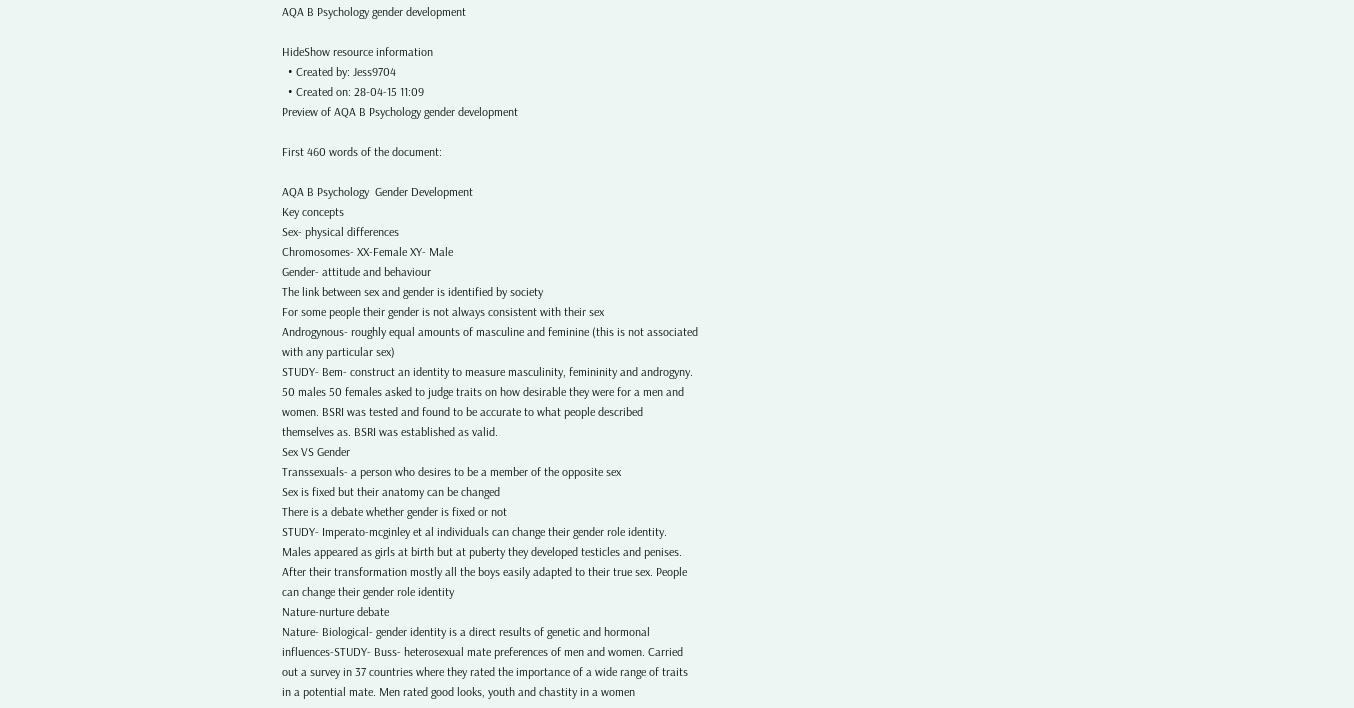AQA B Psychology gender development

HideShow resource information
  • Created by: Jess9704
  • Created on: 28-04-15 11:09
Preview of AQA B Psychology gender development

First 460 words of the document:

AQA B Psychology  Gender Development
Key concepts
Sex- physical differences
Chromosomes- XX-Female XY- Male
Gender- attitude and behaviour
The link between sex and gender is identified by society
For some people their gender is not always consistent with their sex
Androgynous- roughly equal amounts of masculine and feminine (this is not associated
with any particular sex)
STUDY- Bem- construct an identity to measure masculinity, femininity and androgyny.
50 males 50 females asked to judge traits on how desirable they were for a men and
women. BSRI was tested and found to be accurate to what people described
themselves as. BSRI was established as valid.
Sex VS Gender
Transsexuals- a person who desires to be a member of the opposite sex
Sex is fixed but their anatomy can be changed
There is a debate whether gender is fixed or not
STUDY- Imperato-mcginley et al individuals can change their gender role identity.
Males appeared as girls at birth but at puberty they developed testicles and penises.
After their transformation mostly all the boys easily adapted to their true sex. People
can change their gender role identity
Nature-nurture debate
Nature- Biological- gender identity is a direct results of genetic and hormonal
influences-STUDY- Buss- heterosexual mate preferences of men and women. Carried
out a survey in 37 countries where they rated the importance of a wide range of traits
in a potential mate. Men rated good looks, youth and chastity in a women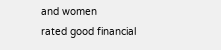and women
rated good financial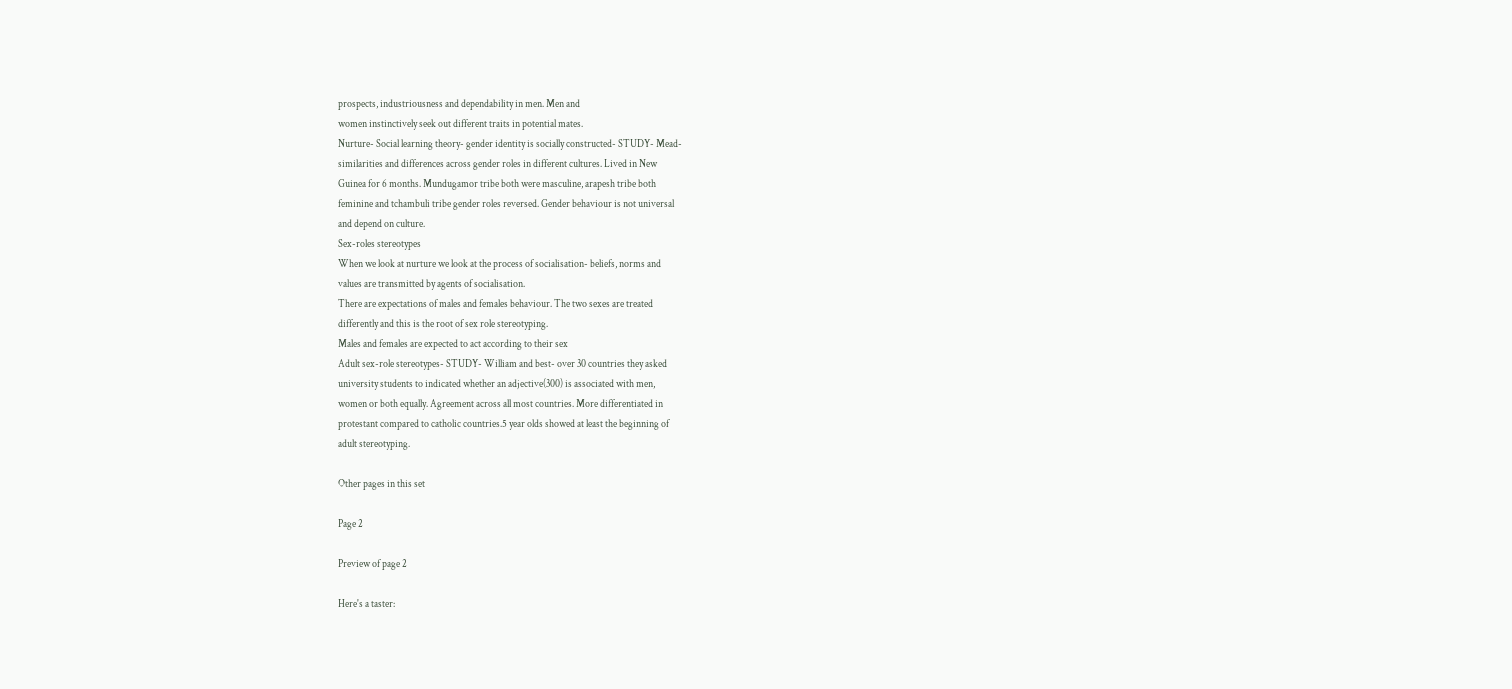prospects, industriousness and dependability in men. Men and
women instinctively seek out different traits in potential mates.
Nurture- Social learning theory- gender identity is socially constructed- STUDY- Mead-
similarities and differences across gender roles in different cultures. Lived in New
Guinea for 6 months. Mundugamor tribe both were masculine, arapesh tribe both
feminine and tchambuli tribe gender roles reversed. Gender behaviour is not universal
and depend on culture.
Sex-roles stereotypes
When we look at nurture we look at the process of socialisation- beliefs, norms and
values are transmitted by agents of socialisation.
There are expectations of males and females behaviour. The two sexes are treated
differently and this is the root of sex role stereotyping.
Males and females are expected to act according to their sex
Adult sex-role stereotypes- STUDY- William and best- over 30 countries they asked
university students to indicated whether an adjective(300) is associated with men,
women or both equally. Agreement across all most countries. More differentiated in
protestant compared to catholic countries.5 year olds showed at least the beginning of
adult stereotyping.

Other pages in this set

Page 2

Preview of page 2

Here's a taster: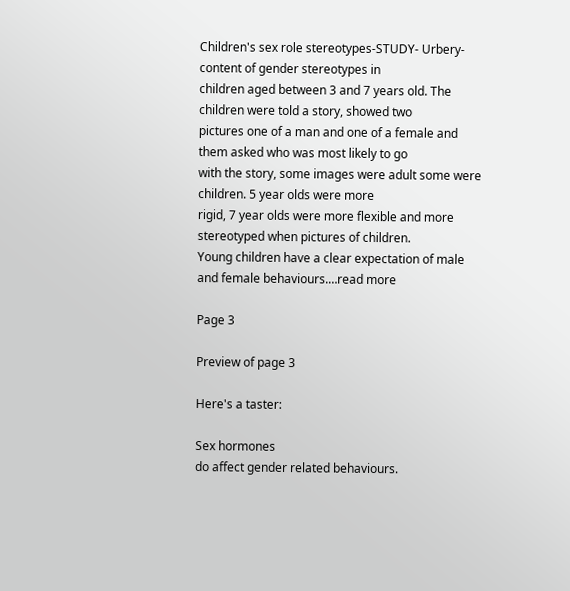Children's sex role stereotypes-STUDY- Urbery- content of gender stereotypes in
children aged between 3 and 7 years old. The children were told a story, showed two
pictures one of a man and one of a female and them asked who was most likely to go
with the story, some images were adult some were children. 5 year olds were more
rigid, 7 year olds were more flexible and more stereotyped when pictures of children.
Young children have a clear expectation of male and female behaviours.…read more

Page 3

Preview of page 3

Here's a taster:

Sex hormones
do affect gender related behaviours.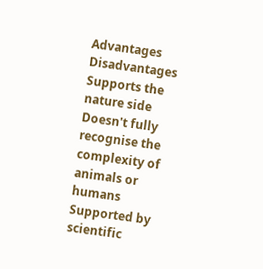Advantages Disadvantages
Supports the nature side Doesn't fully recognise the complexity of
animals or humans
Supported by scientific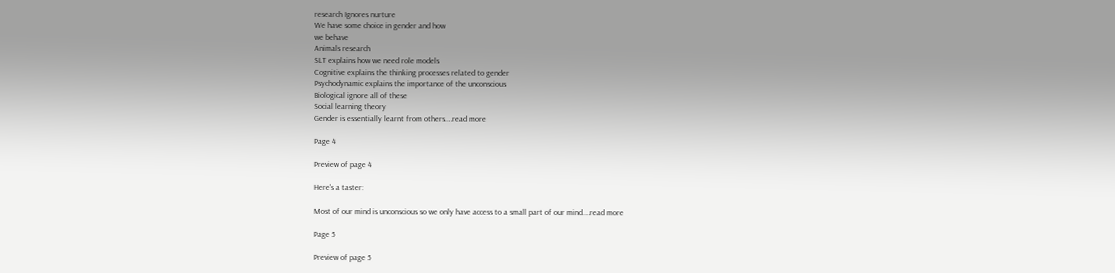research Ignores nurture
We have some choice in gender and how
we behave
Animals research
SLT explains how we need role models
Cognitive explains the thinking processes related to gender
Psychodynamic explains the importance of the unconscious
Biological ignore all of these
Social learning theory
Gender is essentially learnt from others.…read more

Page 4

Preview of page 4

Here's a taster:

Most of our mind is unconscious so we only have access to a small part of our mind.…read more

Page 5

Preview of page 5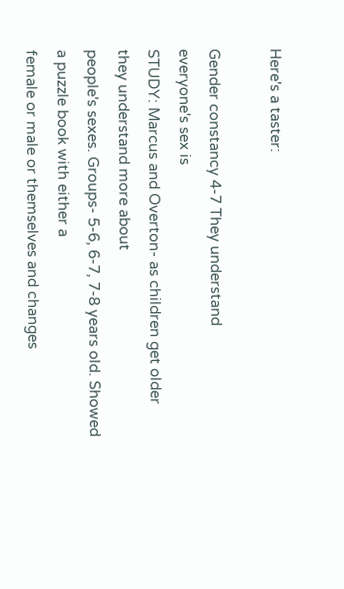Here's a taster:

Gender constancy 4-7 They understand
everyone's sex is
STUDY: Marcus and Overton- as children get older they understand more about
people's sexes. Groups- 5-6, 6-7, 7-8 years old. Showed a puzzle book with either a
female or male or themselves and changes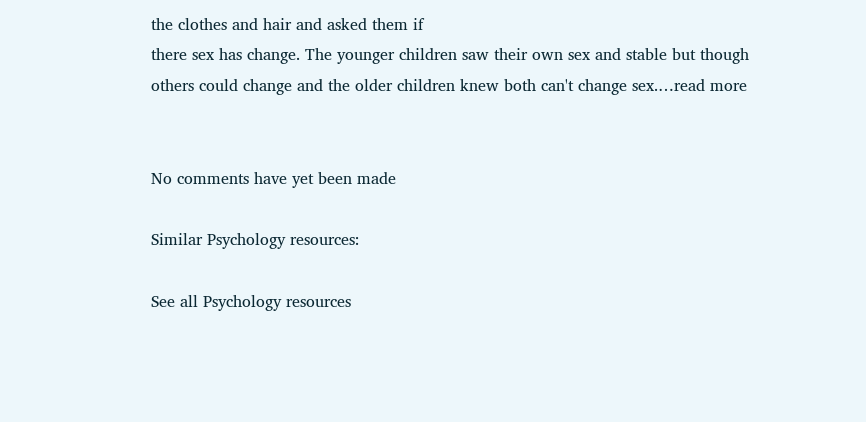the clothes and hair and asked them if
there sex has change. The younger children saw their own sex and stable but though
others could change and the older children knew both can't change sex.…read more


No comments have yet been made

Similar Psychology resources:

See all Psychology resources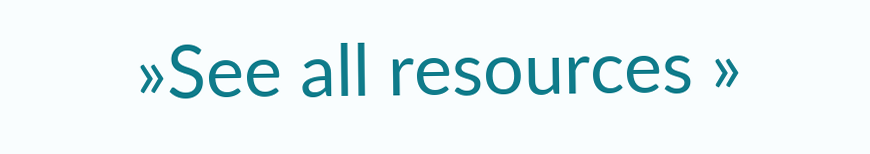»See all resources »